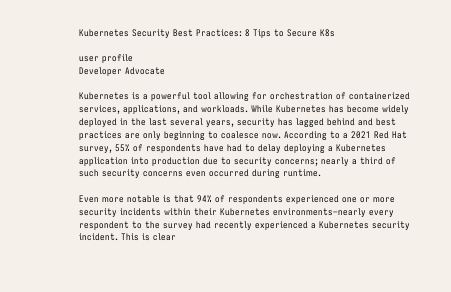Kubernetes Security Best Practices: 8 Tips to Secure K8s

user profile
Developer Advocate

Kubernetes is a powerful tool allowing for orchestration of containerized services, applications, and workloads. While Kubernetes has become widely deployed in the last several years, security has lagged behind and best practices are only beginning to coalesce now. According to a 2021 Red Hat survey, 55% of respondents have had to delay deploying a Kubernetes application into production due to security concerns; nearly a third of such security concerns even occurred during runtime.

Even more notable is that 94% of respondents experienced one or more security incidents within their Kubernetes environments–nearly every respondent to the survey had recently experienced a Kubernetes security incident. This is clear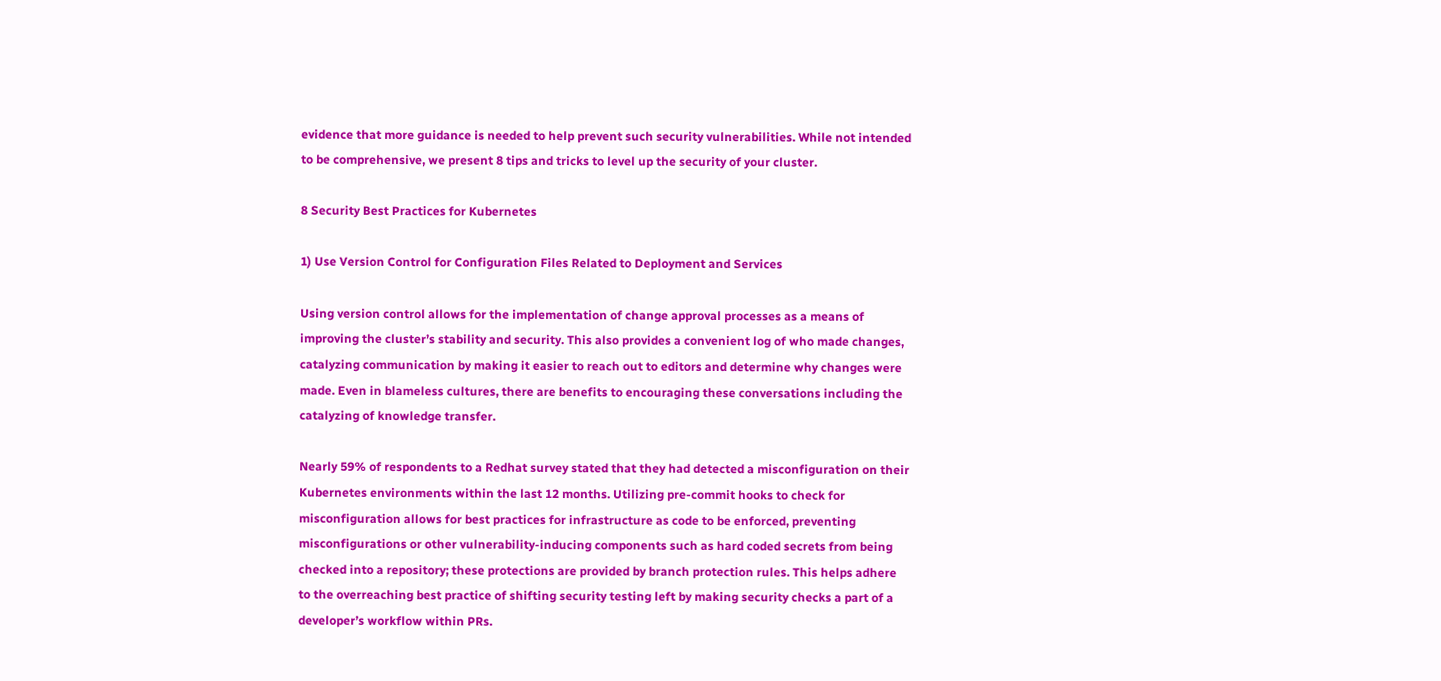evidence that more guidance is needed to help prevent such security vulnerabilities. While not intended to be comprehensive, we present 8 tips and tricks to level up the security of your cluster.

8 Security Best Practices for Kubernetes

1) Use Version Control for Configuration Files Related to Deployment and Services

Using version control allows for the implementation of change approval processes as a means of improving the cluster’s stability and security. This also provides a convenient log of who made changes, catalyzing communication by making it easier to reach out to editors and determine why changes were made. Even in blameless cultures, there are benefits to encouraging these conversations including the catalyzing of knowledge transfer.

Nearly 59% of respondents to a Redhat survey stated that they had detected a misconfiguration on their Kubernetes environments within the last 12 months. Utilizing pre-commit hooks to check for misconfiguration allows for best practices for infrastructure as code to be enforced, preventing misconfigurations or other vulnerability-inducing components such as hard coded secrets from being checked into a repository; these protections are provided by branch protection rules. This helps adhere to the overreaching best practice of shifting security testing left by making security checks a part of a developer’s workflow within PRs.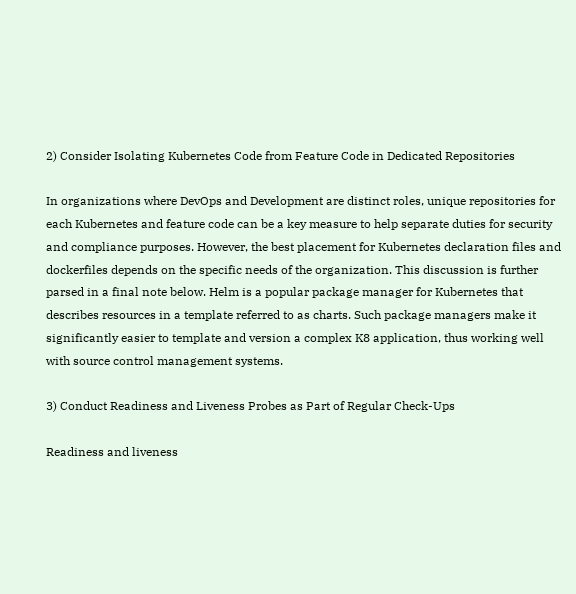2) Consider Isolating Kubernetes Code from Feature Code in Dedicated Repositories

In organizations where DevOps and Development are distinct roles, unique repositories for each Kubernetes and feature code can be a key measure to help separate duties for security and compliance purposes. However, the best placement for Kubernetes declaration files and dockerfiles depends on the specific needs of the organization. This discussion is further parsed in a final note below. Helm is a popular package manager for Kubernetes that describes resources in a template referred to as charts. Such package managers make it significantly easier to template and version a complex K8 application, thus working well with source control management systems.

3) Conduct Readiness and Liveness Probes as Part of Regular Check-Ups

Readiness and liveness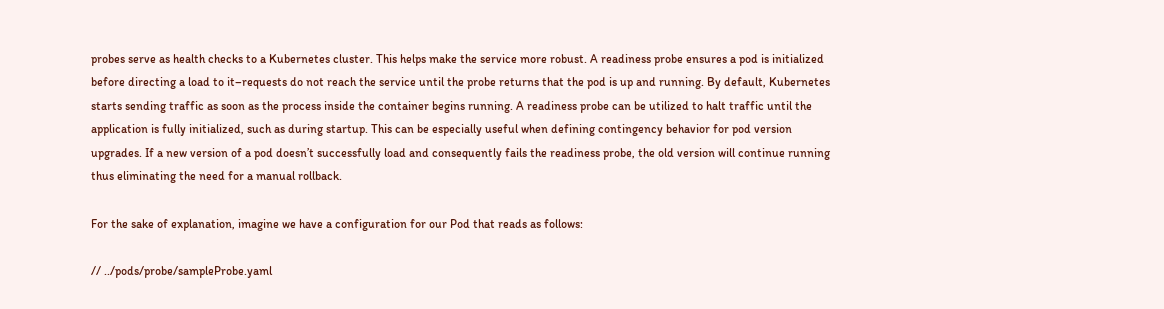probes serve as health checks to a Kubernetes cluster. This helps make the service more robust. A readiness probe ensures a pod is initialized before directing a load to it–requests do not reach the service until the probe returns that the pod is up and running. By default, Kubernetes starts sending traffic as soon as the process inside the container begins running. A readiness probe can be utilized to halt traffic until the application is fully initialized, such as during startup. This can be especially useful when defining contingency behavior for pod version upgrades. If a new version of a pod doesn’t successfully load and consequently fails the readiness probe, the old version will continue running thus eliminating the need for a manual rollback.

For the sake of explanation, imagine we have a configuration for our Pod that reads as follows:

// ../pods/probe/sampleProbe.yaml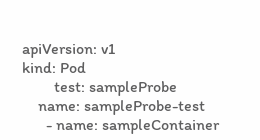apiVersion: v1
kind: Pod
        test: sampleProbe
    name: sampleProbe-test
      - name: sampleContainer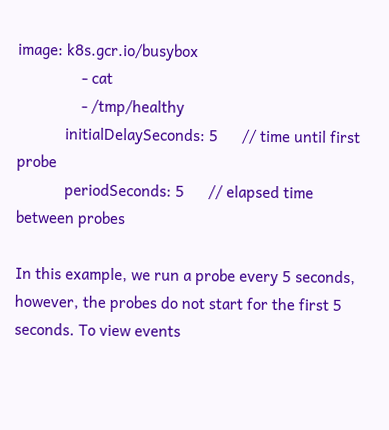image: k8s.gcr.io/busybox
                - cat
                - /tmp/healthy
            initialDelaySeconds: 5      // time until first probe
            periodSeconds: 5      // elapsed time between probes

In this example, we run a probe every 5 seconds, however, the probes do not start for the first 5 seconds. To view events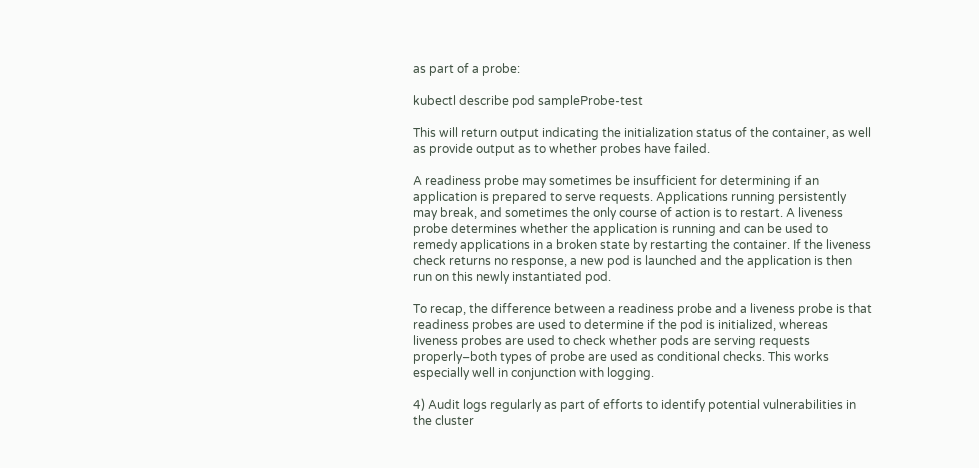as part of a probe:

kubectl describe pod sampleProbe-test

This will return output indicating the initialization status of the container, as well as provide output as to whether probes have failed.

A readiness probe may sometimes be insufficient for determining if an application is prepared to serve requests. Applications running persistently may break, and sometimes the only course of action is to restart. A liveness probe determines whether the application is running and can be used to remedy applications in a broken state by restarting the container. If the liveness check returns no response, a new pod is launched and the application is then run on this newly instantiated pod.

To recap, the difference between a readiness probe and a liveness probe is that readiness probes are used to determine if the pod is initialized, whereas liveness probes are used to check whether pods are serving requests properly–both types of probe are used as conditional checks. This works especially well in conjunction with logging.

4) Audit logs regularly as part of efforts to identify potential vulnerabilities in the cluster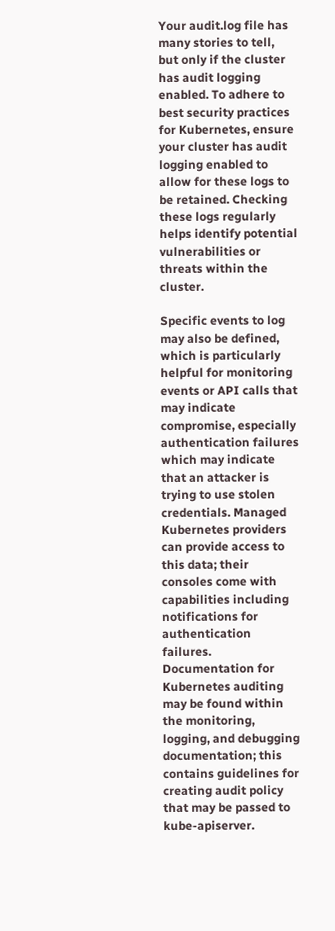Your audit.log file has many stories to tell, but only if the cluster has audit logging enabled. To adhere to best security practices for Kubernetes, ensure your cluster has audit logging enabled to allow for these logs to be retained. Checking these logs regularly helps identify potential vulnerabilities or threats within the cluster.

Specific events to log may also be defined, which is particularly helpful for monitoring events or API calls that may indicate compromise, especially authentication failures which may indicate that an attacker is trying to use stolen credentials. Managed Kubernetes providers can provide access to this data; their consoles come with capabilities including notifications for authentication failures. Documentation for Kubernetes auditing may be found within the monitoring, logging, and debugging documentation; this contains guidelines for creating audit policy that may be passed to kube-apiserver.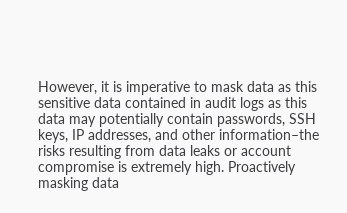However, it is imperative to mask data as this sensitive data contained in audit logs as this data may potentially contain passwords, SSH keys, IP addresses, and other information–the risks resulting from data leaks or account compromise is extremely high. Proactively masking data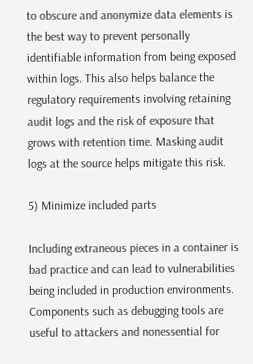to obscure and anonymize data elements is the best way to prevent personally identifiable information from being exposed within logs. This also helps balance the regulatory requirements involving retaining audit logs and the risk of exposure that grows with retention time. Masking audit logs at the source helps mitigate this risk.

5) Minimize included parts

Including extraneous pieces in a container is bad practice and can lead to vulnerabilities being included in production environments. Components such as debugging tools are useful to attackers and nonessential for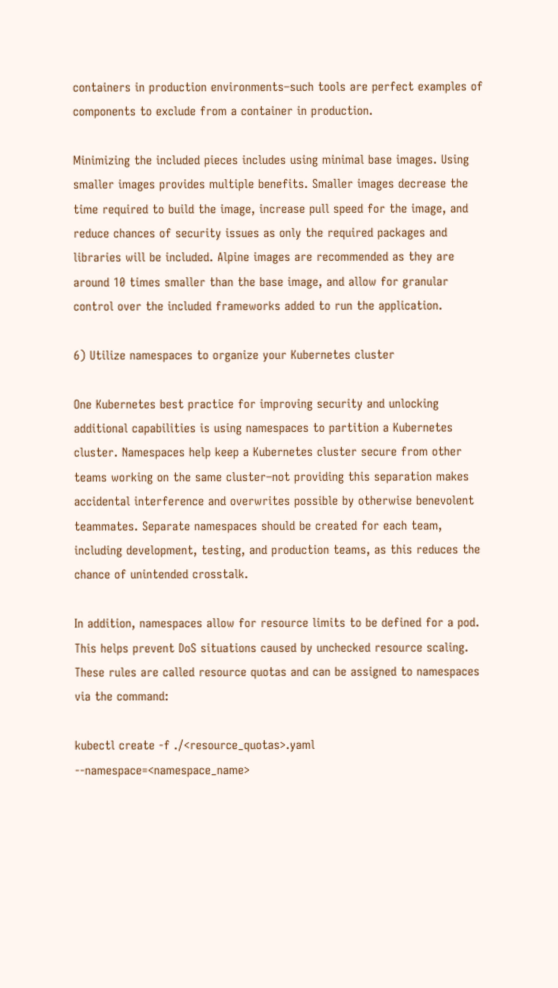containers in production environments–such tools are perfect examples of components to exclude from a container in production.

Minimizing the included pieces includes using minimal base images. Using smaller images provides multiple benefits. Smaller images decrease the time required to build the image, increase pull speed for the image, and reduce chances of security issues as only the required packages and libraries will be included. Alpine images are recommended as they are around 10 times smaller than the base image, and allow for granular control over the included frameworks added to run the application.

6) Utilize namespaces to organize your Kubernetes cluster

One Kubernetes best practice for improving security and unlocking additional capabilities is using namespaces to partition a Kubernetes cluster. Namespaces help keep a Kubernetes cluster secure from other teams working on the same cluster–not providing this separation makes accidental interference and overwrites possible by otherwise benevolent teammates. Separate namespaces should be created for each team, including development, testing, and production teams, as this reduces the chance of unintended crosstalk.

In addition, namespaces allow for resource limits to be defined for a pod. This helps prevent DoS situations caused by unchecked resource scaling. These rules are called resource quotas and can be assigned to namespaces via the command:

kubectl create -f ./<resource_quotas>.yaml --namespace=<namespace_name>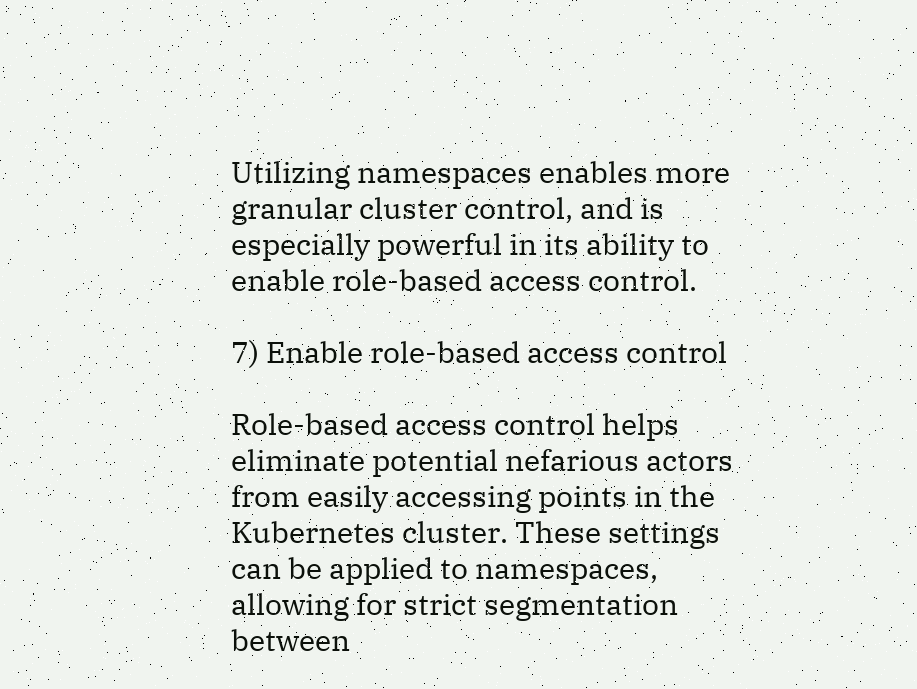Utilizing namespaces enables more granular cluster control, and is especially powerful in its ability to enable role-based access control.

7) Enable role-based access control

Role-based access control helps eliminate potential nefarious actors from easily accessing points in the Kubernetes cluster. These settings can be applied to namespaces, allowing for strict segmentation between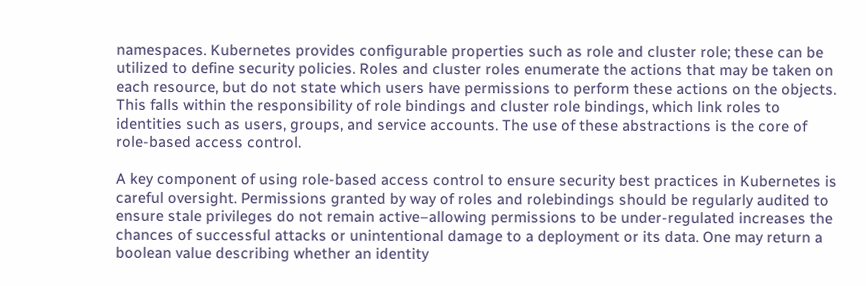namespaces. Kubernetes provides configurable properties such as role and cluster role; these can be utilized to define security policies. Roles and cluster roles enumerate the actions that may be taken on each resource, but do not state which users have permissions to perform these actions on the objects. This falls within the responsibility of role bindings and cluster role bindings, which link roles to identities such as users, groups, and service accounts. The use of these abstractions is the core of role-based access control.

A key component of using role-based access control to ensure security best practices in Kubernetes is careful oversight. Permissions granted by way of roles and rolebindings should be regularly audited to ensure stale privileges do not remain active–allowing permissions to be under-regulated increases the chances of successful attacks or unintentional damage to a deployment or its data. One may return a boolean value describing whether an identity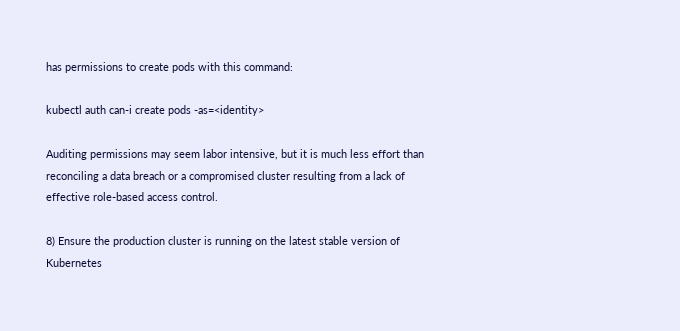has permissions to create pods with this command:

kubectl auth can-i create pods -as=<identity>

Auditing permissions may seem labor intensive, but it is much less effort than reconciling a data breach or a compromised cluster resulting from a lack of effective role-based access control.

8) Ensure the production cluster is running on the latest stable version of Kubernetes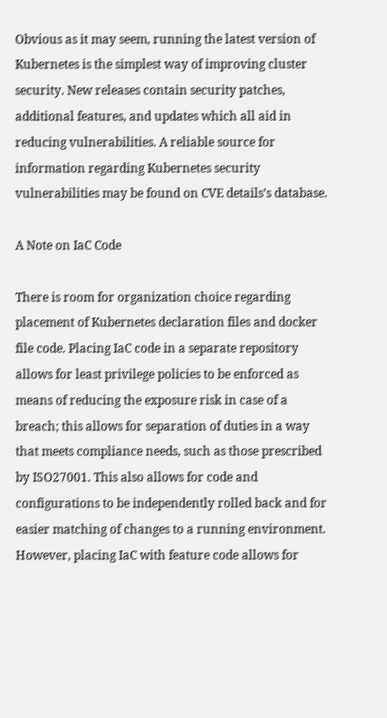Obvious as it may seem, running the latest version of Kubernetes is the simplest way of improving cluster security. New releases contain security patches, additional features, and updates which all aid in reducing vulnerabilities. A reliable source for information regarding Kubernetes security vulnerabilities may be found on CVE details’s database.

A Note on IaC Code

There is room for organization choice regarding placement of Kubernetes declaration files and docker file code. Placing IaC code in a separate repository allows for least privilege policies to be enforced as means of reducing the exposure risk in case of a breach; this allows for separation of duties in a way that meets compliance needs, such as those prescribed by ISO27001. This also allows for code and configurations to be independently rolled back and for easier matching of changes to a running environment. However, placing IaC with feature code allows for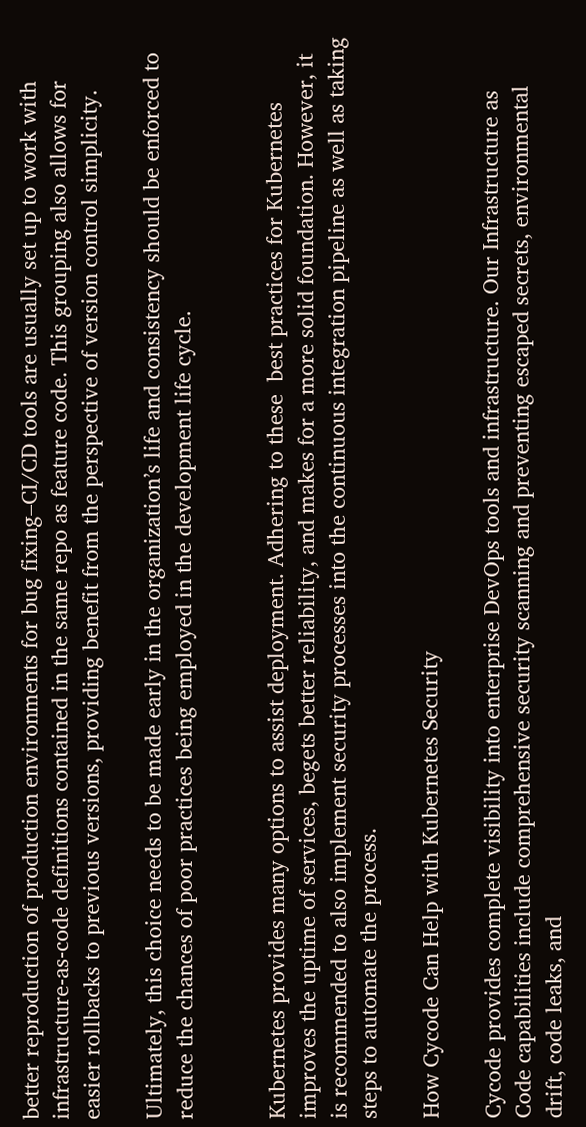better reproduction of production environments for bug fixing–CI/CD tools are usually set up to work with infrastructure-as-code definitions contained in the same repo as feature code. This grouping also allows for easier rollbacks to previous versions, providing benefit from the perspective of version control simplicity.

Ultimately, this choice needs to be made early in the organization’s life and consistency should be enforced to reduce the chances of poor practices being employed in the development life cycle.


Kubernetes provides many options to assist deployment. Adhering to these  best practices for Kubernetes improves the uptime of services, begets better reliability, and makes for a more solid foundation. However, it is recommended to also implement security processes into the continuous integration pipeline as well as taking steps to automate the process.

How Cycode Can Help with Kubernetes Security

Cycode provides complete visibility into enterprise DevOps tools and infrastructure. Our Infrastructure as Code capabilities include comprehensive security scanning and preventing escaped secrets, environmental drift, code leaks, and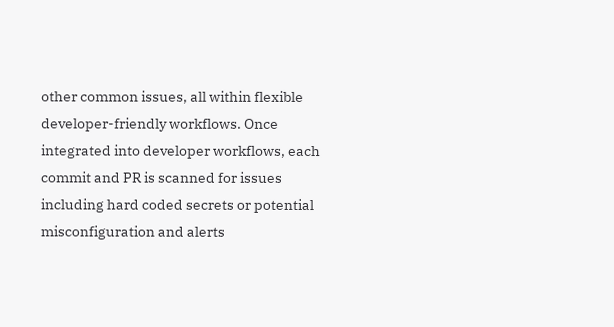other common issues, all within flexible developer-friendly workflows. Once integrated into developer workflows, each commit and PR is scanned for issues including hard coded secrets or potential misconfiguration and alerts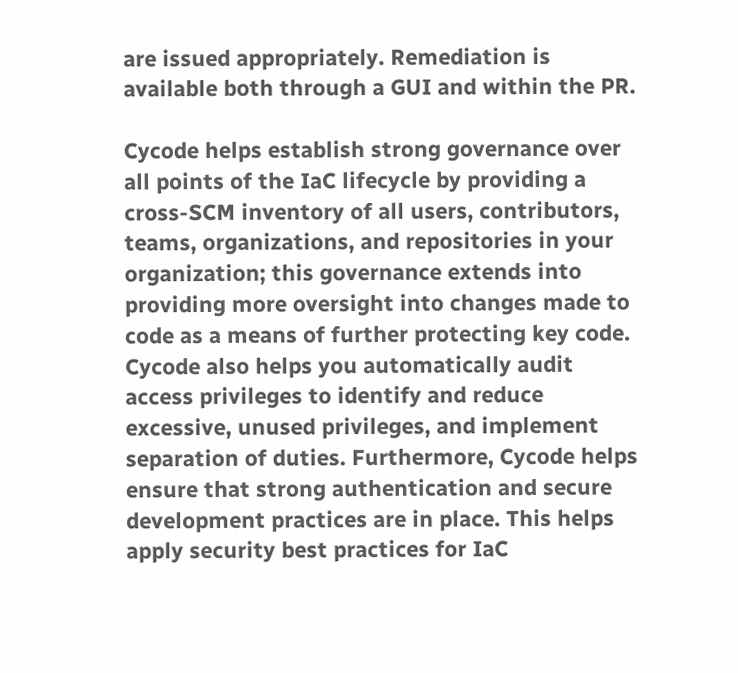are issued appropriately. Remediation is available both through a GUI and within the PR.

Cycode helps establish strong governance over all points of the IaC lifecycle by providing a cross-SCM inventory of all users, contributors, teams, organizations, and repositories in your organization; this governance extends into providing more oversight into changes made to code as a means of further protecting key code. Cycode also helps you automatically audit access privileges to identify and reduce excessive, unused privileges, and implement separation of duties. Furthermore, Cycode helps ensure that strong authentication and secure development practices are in place. This helps apply security best practices for IaC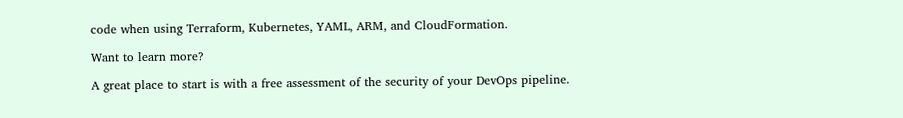code when using Terraform, Kubernetes, YAML, ARM, and CloudFormation.

Want to learn more?

A great place to start is with a free assessment of the security of your DevOps pipeline.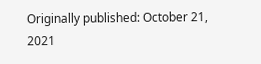Originally published: October 21, 2021